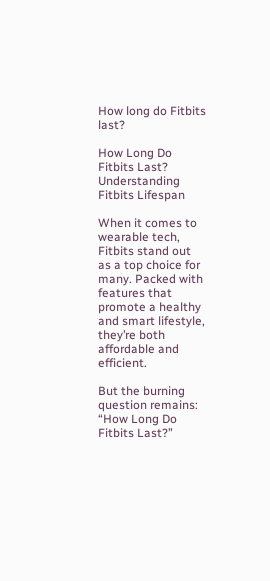How long do Fitbits last?

How Long Do Fitbits Last? Understanding Fitbits Lifespan

When it comes to wearable tech, Fitbits stand out as a top choice for many. Packed with features that promote a healthy and smart lifestyle, they’re both affordable and efficient.

But the burning question remains: “How Long Do Fitbits Last?”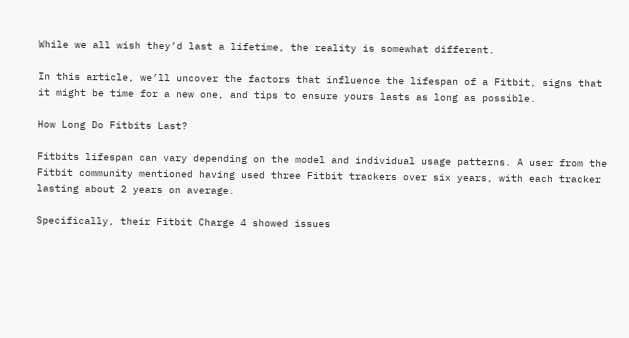While we all wish they’d last a lifetime, the reality is somewhat different.

In this article, we’ll uncover the factors that influence the lifespan of a Fitbit, signs that it might be time for a new one, and tips to ensure yours lasts as long as possible.

How Long Do Fitbits Last?

Fitbits lifespan can vary depending on the model and individual usage patterns. A user from the Fitbit community mentioned having used three Fitbit trackers over six years, with each tracker lasting about 2 years on average.

Specifically, their Fitbit Charge 4 showed issues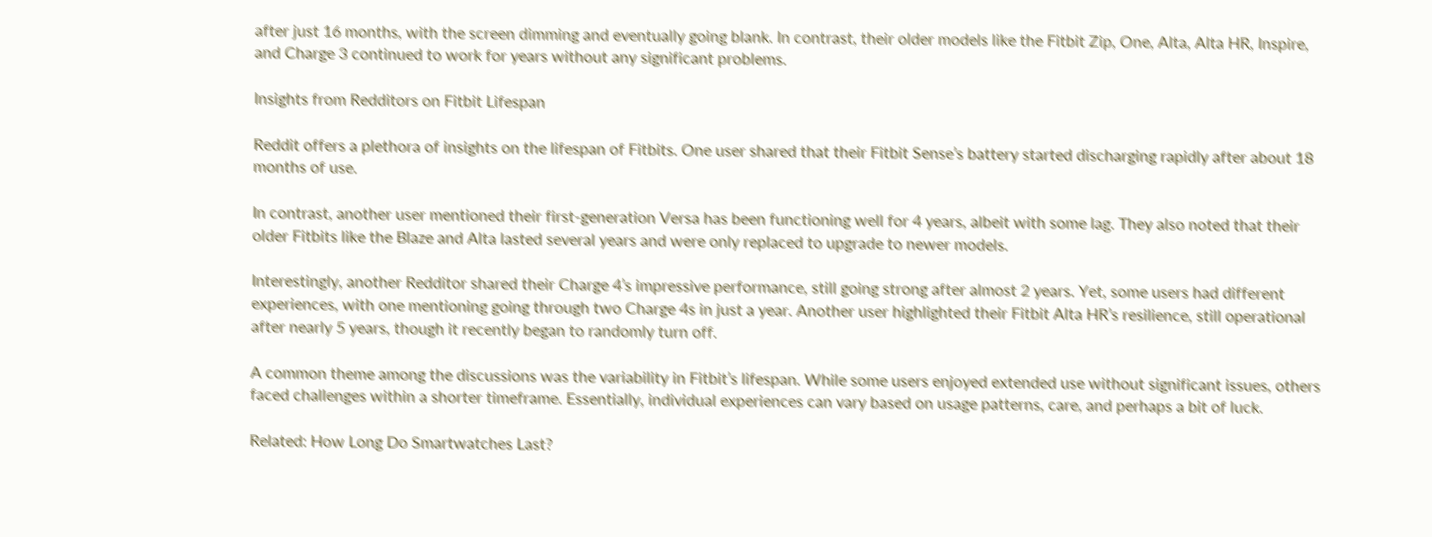after just 16 months, with the screen dimming and eventually going blank. In contrast, their older models like the Fitbit Zip, One, Alta, Alta HR, Inspire, and Charge 3 continued to work for years without any significant problems.

Insights from Redditors on Fitbit Lifespan

Reddit offers a plethora of insights on the lifespan of Fitbits. One user shared that their Fitbit Sense’s battery started discharging rapidly after about 18 months of use.

In contrast, another user mentioned their first-generation Versa has been functioning well for 4 years, albeit with some lag. They also noted that their older Fitbits like the Blaze and Alta lasted several years and were only replaced to upgrade to newer models.

Interestingly, another Redditor shared their Charge 4’s impressive performance, still going strong after almost 2 years. Yet, some users had different experiences, with one mentioning going through two Charge 4s in just a year. Another user highlighted their Fitbit Alta HR’s resilience, still operational after nearly 5 years, though it recently began to randomly turn off.

A common theme among the discussions was the variability in Fitbit’s lifespan. While some users enjoyed extended use without significant issues, others faced challenges within a shorter timeframe. Essentially, individual experiences can vary based on usage patterns, care, and perhaps a bit of luck.

Related: How Long Do Smartwatches Last?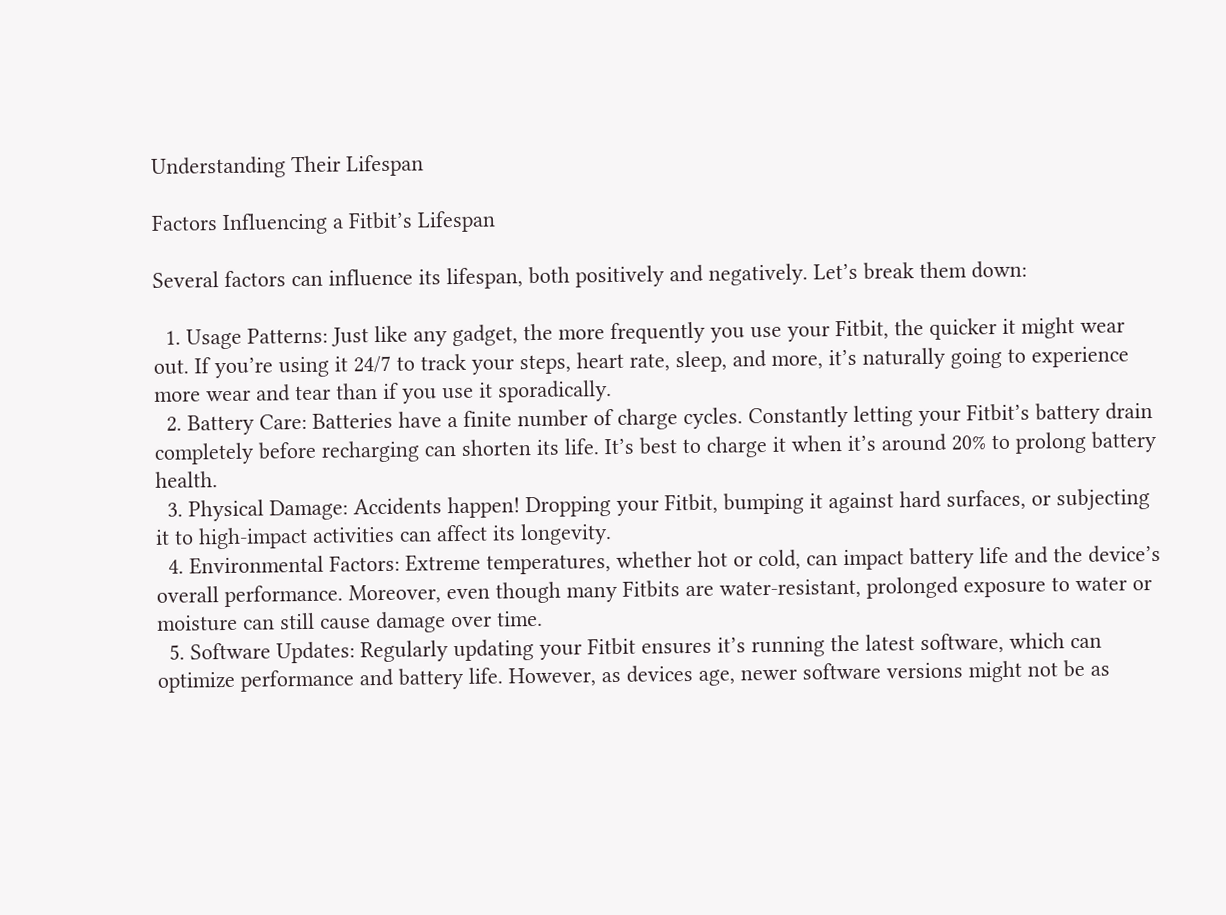Understanding Their Lifespan

Factors Influencing a Fitbit’s Lifespan

Several factors can influence its lifespan, both positively and negatively. Let’s break them down:

  1. Usage Patterns: Just like any gadget, the more frequently you use your Fitbit, the quicker it might wear out. If you’re using it 24/7 to track your steps, heart rate, sleep, and more, it’s naturally going to experience more wear and tear than if you use it sporadically.
  2. Battery Care: Batteries have a finite number of charge cycles. Constantly letting your Fitbit’s battery drain completely before recharging can shorten its life. It’s best to charge it when it’s around 20% to prolong battery health.
  3. Physical Damage: Accidents happen! Dropping your Fitbit, bumping it against hard surfaces, or subjecting it to high-impact activities can affect its longevity.
  4. Environmental Factors: Extreme temperatures, whether hot or cold, can impact battery life and the device’s overall performance. Moreover, even though many Fitbits are water-resistant, prolonged exposure to water or moisture can still cause damage over time.
  5. Software Updates: Regularly updating your Fitbit ensures it’s running the latest software, which can optimize performance and battery life. However, as devices age, newer software versions might not be as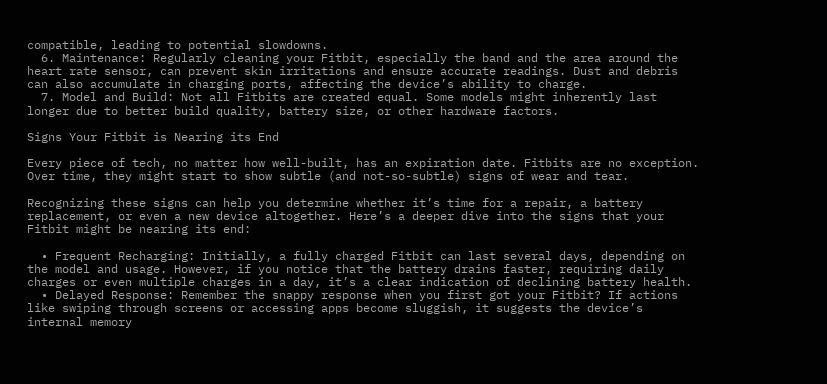compatible, leading to potential slowdowns.
  6. Maintenance: Regularly cleaning your Fitbit, especially the band and the area around the heart rate sensor, can prevent skin irritations and ensure accurate readings. Dust and debris can also accumulate in charging ports, affecting the device’s ability to charge.
  7. Model and Build: Not all Fitbits are created equal. Some models might inherently last longer due to better build quality, battery size, or other hardware factors.

Signs Your Fitbit is Nearing its End

Every piece of tech, no matter how well-built, has an expiration date. Fitbits are no exception. Over time, they might start to show subtle (and not-so-subtle) signs of wear and tear.

Recognizing these signs can help you determine whether it’s time for a repair, a battery replacement, or even a new device altogether. Here’s a deeper dive into the signs that your Fitbit might be nearing its end:

  • Frequent Recharging: Initially, a fully charged Fitbit can last several days, depending on the model and usage. However, if you notice that the battery drains faster, requiring daily charges or even multiple charges in a day, it’s a clear indication of declining battery health.
  • Delayed Response: Remember the snappy response when you first got your Fitbit? If actions like swiping through screens or accessing apps become sluggish, it suggests the device’s internal memory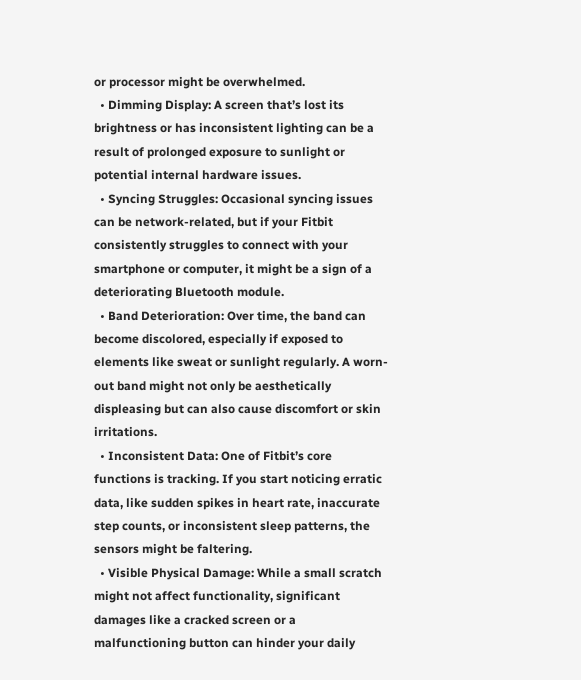or processor might be overwhelmed.
  • Dimming Display: A screen that’s lost its brightness or has inconsistent lighting can be a result of prolonged exposure to sunlight or potential internal hardware issues.
  • Syncing Struggles: Occasional syncing issues can be network-related, but if your Fitbit consistently struggles to connect with your smartphone or computer, it might be a sign of a deteriorating Bluetooth module.
  • Band Deterioration: Over time, the band can become discolored, especially if exposed to elements like sweat or sunlight regularly. A worn-out band might not only be aesthetically displeasing but can also cause discomfort or skin irritations.
  • Inconsistent Data: One of Fitbit’s core functions is tracking. If you start noticing erratic data, like sudden spikes in heart rate, inaccurate step counts, or inconsistent sleep patterns, the sensors might be faltering.
  • Visible Physical Damage: While a small scratch might not affect functionality, significant damages like a cracked screen or a malfunctioning button can hinder your daily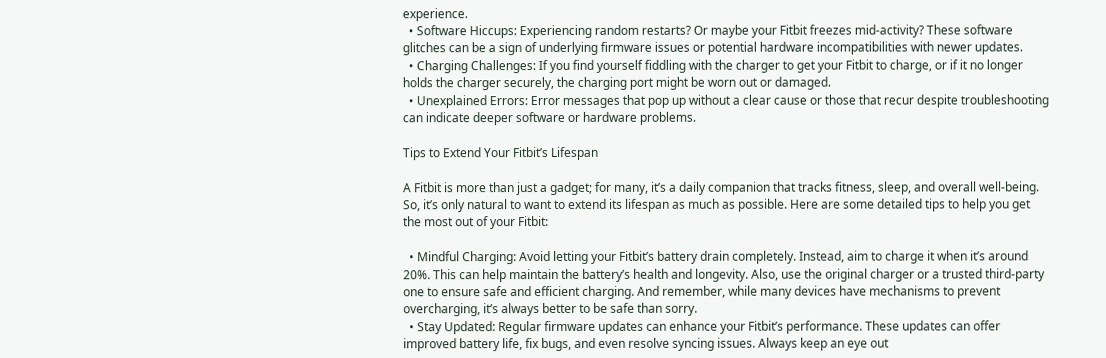experience.
  • Software Hiccups: Experiencing random restarts? Or maybe your Fitbit freezes mid-activity? These software glitches can be a sign of underlying firmware issues or potential hardware incompatibilities with newer updates.
  • Charging Challenges: If you find yourself fiddling with the charger to get your Fitbit to charge, or if it no longer holds the charger securely, the charging port might be worn out or damaged.
  • Unexplained Errors: Error messages that pop up without a clear cause or those that recur despite troubleshooting can indicate deeper software or hardware problems.

Tips to Extend Your Fitbit’s Lifespan

A Fitbit is more than just a gadget; for many, it’s a daily companion that tracks fitness, sleep, and overall well-being. So, it’s only natural to want to extend its lifespan as much as possible. Here are some detailed tips to help you get the most out of your Fitbit:

  • Mindful Charging: Avoid letting your Fitbit’s battery drain completely. Instead, aim to charge it when it’s around 20%. This can help maintain the battery’s health and longevity. Also, use the original charger or a trusted third-party one to ensure safe and efficient charging. And remember, while many devices have mechanisms to prevent overcharging, it’s always better to be safe than sorry.
  • Stay Updated: Regular firmware updates can enhance your Fitbit’s performance. These updates can offer improved battery life, fix bugs, and even resolve syncing issues. Always keep an eye out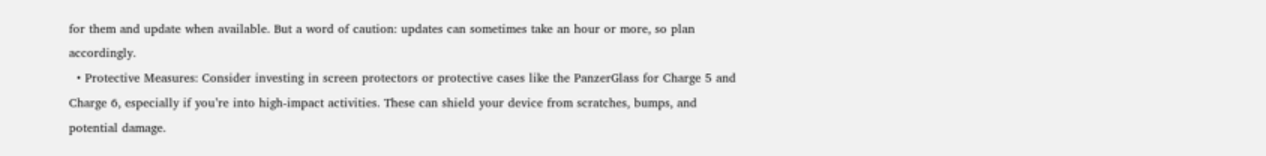for them and update when available. But a word of caution: updates can sometimes take an hour or more, so plan accordingly.
  • Protective Measures: Consider investing in screen protectors or protective cases like the PanzerGlass for Charge 5 and Charge 6, especially if you’re into high-impact activities. These can shield your device from scratches, bumps, and potential damage.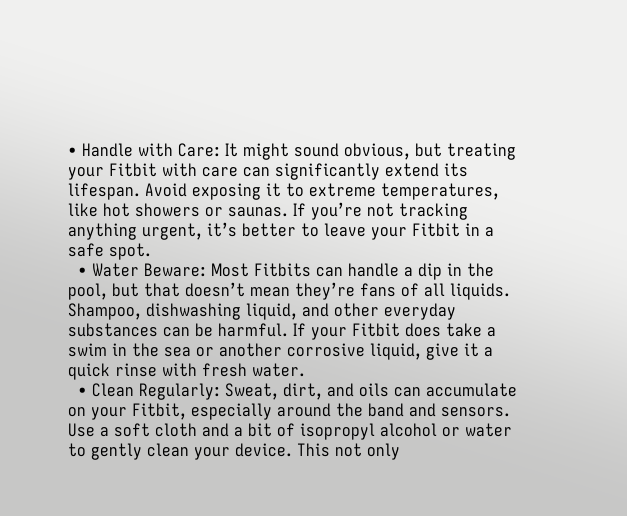• Handle with Care: It might sound obvious, but treating your Fitbit with care can significantly extend its lifespan. Avoid exposing it to extreme temperatures, like hot showers or saunas. If you’re not tracking anything urgent, it’s better to leave your Fitbit in a safe spot.
  • Water Beware: Most Fitbits can handle a dip in the pool, but that doesn’t mean they’re fans of all liquids. Shampoo, dishwashing liquid, and other everyday substances can be harmful. If your Fitbit does take a swim in the sea or another corrosive liquid, give it a quick rinse with fresh water.
  • Clean Regularly: Sweat, dirt, and oils can accumulate on your Fitbit, especially around the band and sensors. Use a soft cloth and a bit of isopropyl alcohol or water to gently clean your device. This not only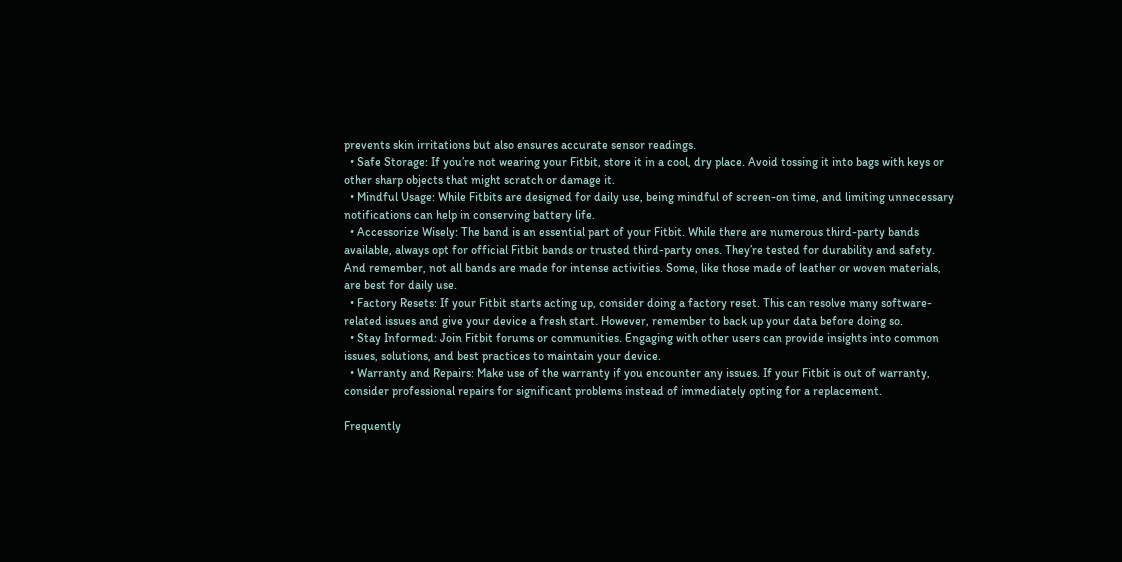prevents skin irritations but also ensures accurate sensor readings.
  • Safe Storage: If you’re not wearing your Fitbit, store it in a cool, dry place. Avoid tossing it into bags with keys or other sharp objects that might scratch or damage it.
  • Mindful Usage: While Fitbits are designed for daily use, being mindful of screen-on time, and limiting unnecessary notifications can help in conserving battery life.
  • Accessorize Wisely: The band is an essential part of your Fitbit. While there are numerous third-party bands available, always opt for official Fitbit bands or trusted third-party ones. They’re tested for durability and safety. And remember, not all bands are made for intense activities. Some, like those made of leather or woven materials, are best for daily use.
  • Factory Resets: If your Fitbit starts acting up, consider doing a factory reset. This can resolve many software-related issues and give your device a fresh start. However, remember to back up your data before doing so.
  • Stay Informed: Join Fitbit forums or communities. Engaging with other users can provide insights into common issues, solutions, and best practices to maintain your device.
  • Warranty and Repairs: Make use of the warranty if you encounter any issues. If your Fitbit is out of warranty, consider professional repairs for significant problems instead of immediately opting for a replacement.

Frequently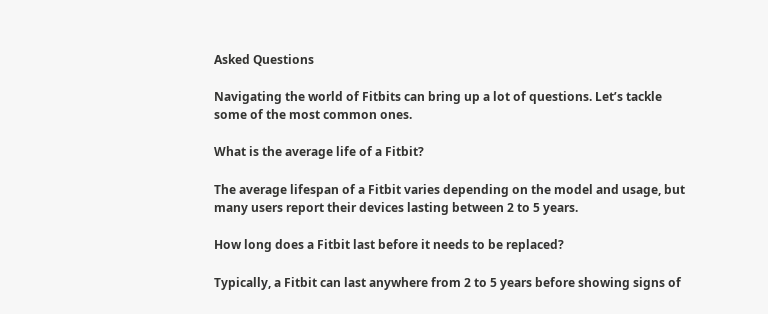Asked Questions

Navigating the world of Fitbits can bring up a lot of questions. Let’s tackle some of the most common ones.

What is the average life of a Fitbit?

The average lifespan of a Fitbit varies depending on the model and usage, but many users report their devices lasting between 2 to 5 years.

How long does a Fitbit last before it needs to be replaced?

Typically, a Fitbit can last anywhere from 2 to 5 years before showing signs of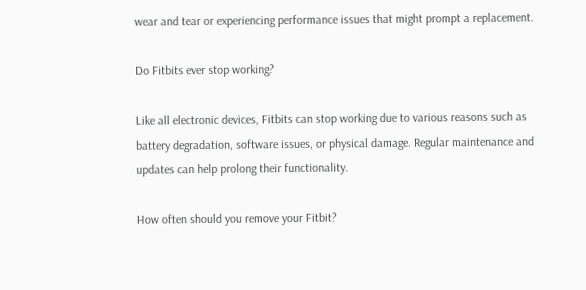wear and tear or experiencing performance issues that might prompt a replacement.

Do Fitbits ever stop working?

Like all electronic devices, Fitbits can stop working due to various reasons such as battery degradation, software issues, or physical damage. Regular maintenance and updates can help prolong their functionality.

How often should you remove your Fitbit?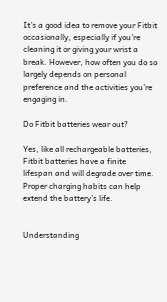It’s a good idea to remove your Fitbit occasionally, especially if you’re cleaning it or giving your wrist a break. However, how often you do so largely depends on personal preference and the activities you’re engaging in.

Do Fitbit batteries wear out?

Yes, like all rechargeable batteries, Fitbit batteries have a finite lifespan and will degrade over time. Proper charging habits can help extend the battery’s life.


Understanding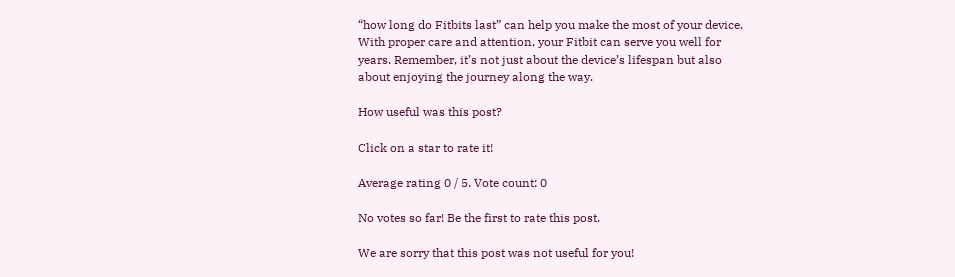“how long do Fitbits last” can help you make the most of your device. With proper care and attention, your Fitbit can serve you well for years. Remember, it’s not just about the device’s lifespan but also about enjoying the journey along the way.

How useful was this post?

Click on a star to rate it!

Average rating 0 / 5. Vote count: 0

No votes so far! Be the first to rate this post.

We are sorry that this post was not useful for you!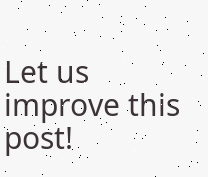Let us improve this post!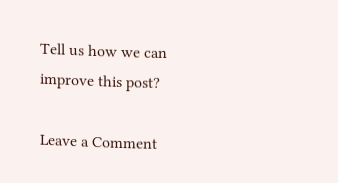Tell us how we can improve this post?

Leave a Comment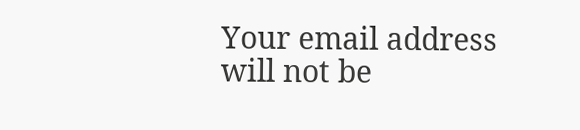Your email address will not be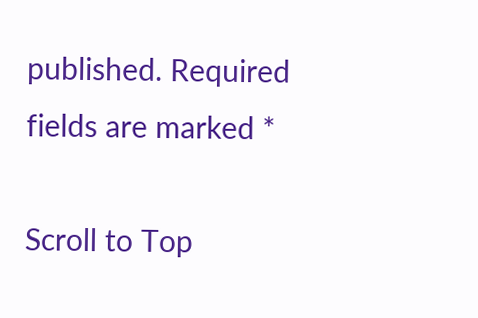published. Required fields are marked *

Scroll to Top